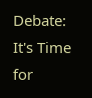Debate: It's Time for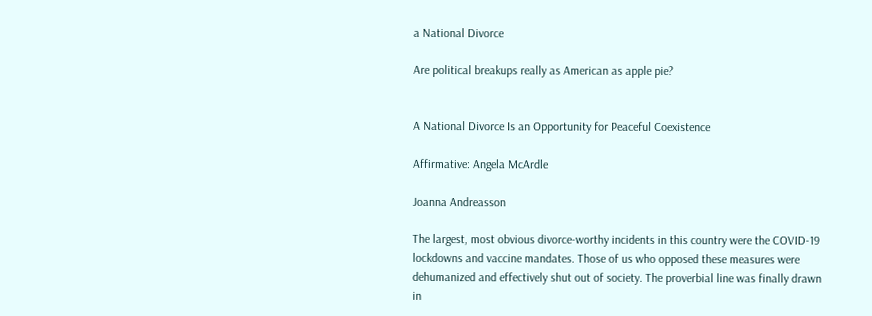a National Divorce

Are political breakups really as American as apple pie?


A National Divorce Is an Opportunity for Peaceful Coexistence

Affirmative: Angela McArdle

Joanna Andreasson

The largest, most obvious divorce-worthy incidents in this country were the COVID-19 lockdowns and vaccine mandates. Those of us who opposed these measures were dehumanized and effectively shut out of society. The proverbial line was finally drawn in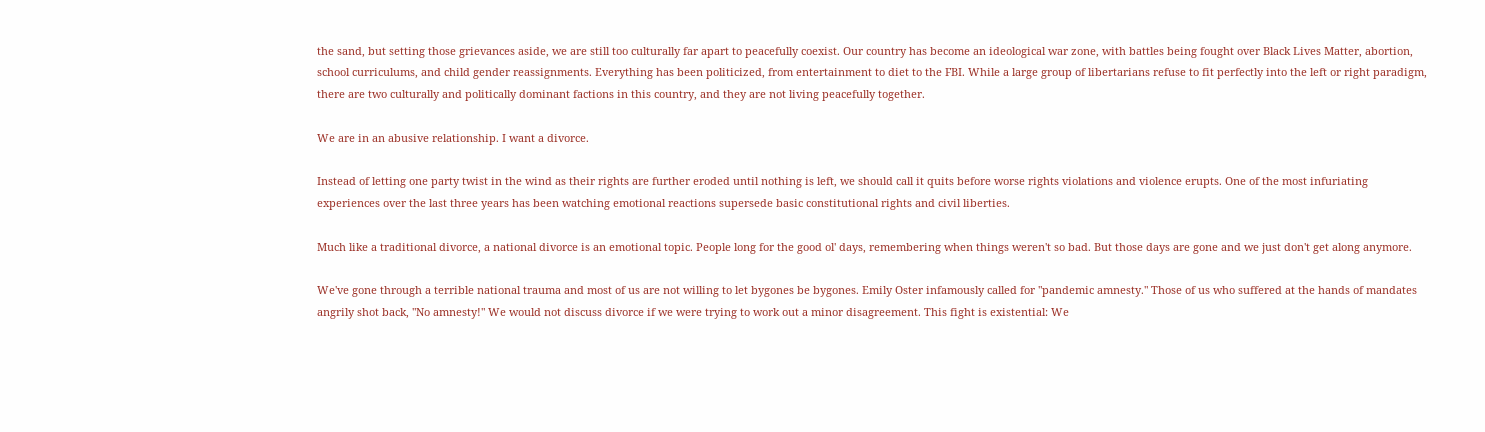the sand, but setting those grievances aside, we are still too culturally far apart to peacefully coexist. Our country has become an ideological war zone, with battles being fought over Black Lives Matter, abortion, school curriculums, and child gender reassignments. Everything has been politicized, from entertainment to diet to the FBI. While a large group of libertarians refuse to fit perfectly into the left or right paradigm, there are two culturally and politically dominant factions in this country, and they are not living peacefully together.

We are in an abusive relationship. I want a divorce.

Instead of letting one party twist in the wind as their rights are further eroded until nothing is left, we should call it quits before worse rights violations and violence erupts. One of the most infuriating experiences over the last three years has been watching emotional reactions supersede basic constitutional rights and civil liberties.

Much like a traditional divorce, a national divorce is an emotional topic. People long for the good ol' days, remembering when things weren't so bad. But those days are gone and we just don't get along anymore.

We've gone through a terrible national trauma and most of us are not willing to let bygones be bygones. Emily Oster infamously called for "pandemic amnesty." Those of us who suffered at the hands of mandates angrily shot back, "No amnesty!" We would not discuss divorce if we were trying to work out a minor disagreement. This fight is existential: We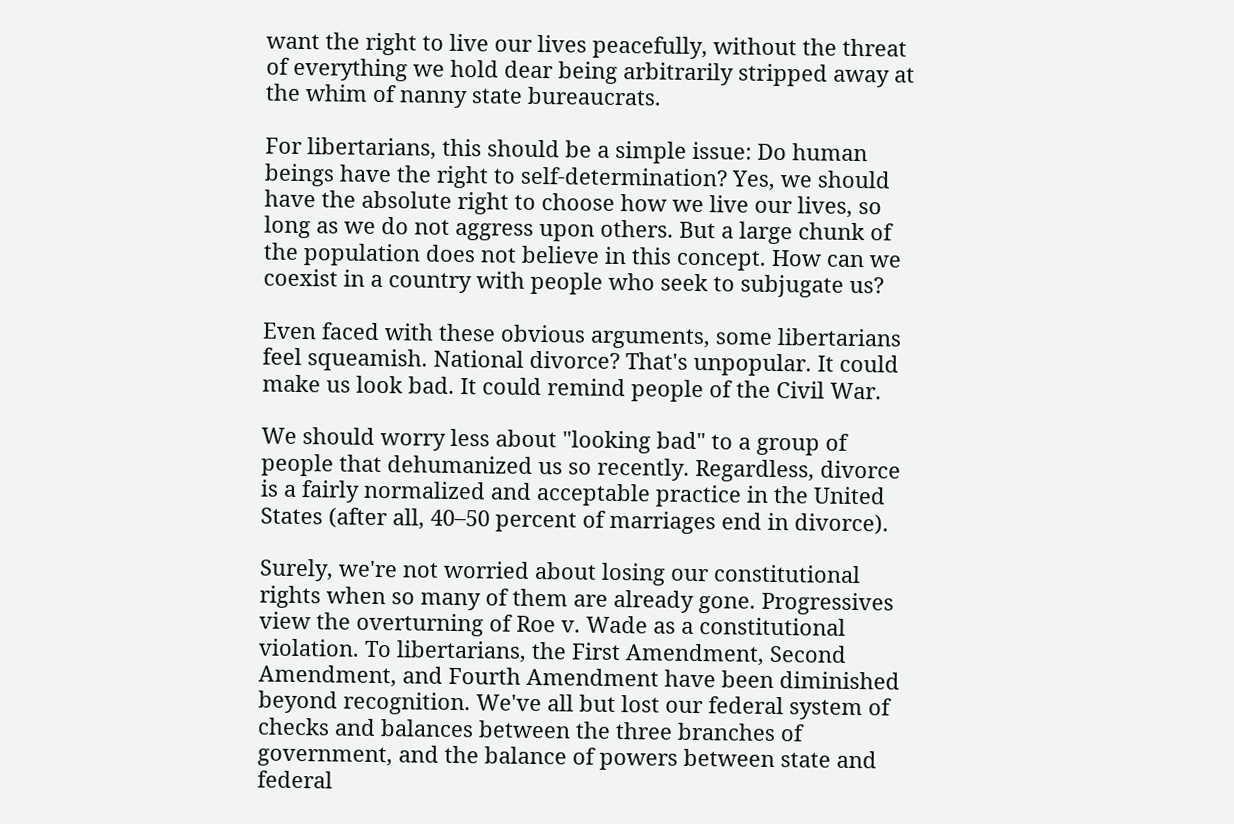want the right to live our lives peacefully, without the threat of everything we hold dear being arbitrarily stripped away at the whim of nanny state bureaucrats.

For libertarians, this should be a simple issue: Do human beings have the right to self-determination? Yes, we should have the absolute right to choose how we live our lives, so long as we do not aggress upon others. But a large chunk of the population does not believe in this concept. How can we coexist in a country with people who seek to subjugate us?

Even faced with these obvious arguments, some libertarians feel squeamish. National divorce? That's unpopular. It could make us look bad. It could remind people of the Civil War.

We should worry less about "looking bad" to a group of people that dehumanized us so recently. Regardless, divorce is a fairly normalized and acceptable practice in the United States (after all, 40–50 percent of marriages end in divorce).

Surely, we're not worried about losing our constitutional rights when so many of them are already gone. Progressives view the overturning of Roe v. Wade as a constitutional violation. To libertarians, the First Amendment, Second Amendment, and Fourth Amendment have been diminished beyond recognition. We've all but lost our federal system of checks and balances between the three branches of government, and the balance of powers between state and federal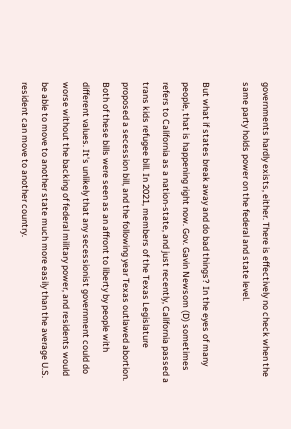governments hardly exists, either. There is effectively no check when the same party holds power on the federal and state level.

But what if states break away and do bad things? In the eyes of many people, that is happening right now. Gov. Gavin Newsom (D) sometimes refers to California as a nation-state, and just recently, California passed a trans kids refugee bill. In 2021, members of the Texas Legislature proposed a secession bill, and the following year Texas outlawed abortion. Both of these bills were seen as an affront to liberty by people with different values. It's unlikely that any secessionist government could do worse without the backing of federal military power, and residents would be able to move to another state much more easily than the average U.S. resident can move to another country.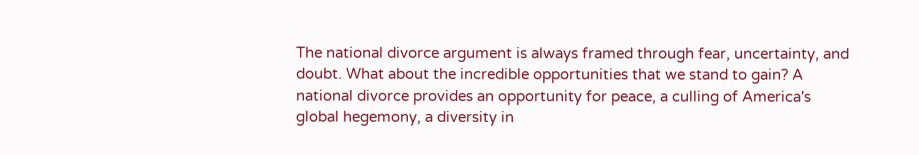The national divorce argument is always framed through fear, uncertainty, and doubt. What about the incredible opportunities that we stand to gain? A national divorce provides an opportunity for peace, a culling of America's global hegemony, a diversity in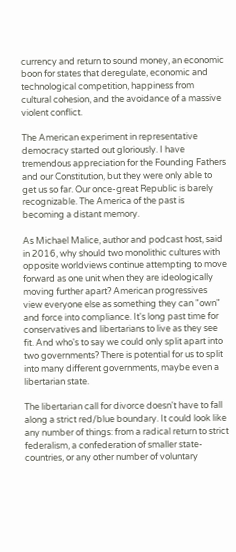currency and return to sound money, an economic boon for states that deregulate, economic and technological competition, happiness from cultural cohesion, and the avoidance of a massive violent conflict.

The American experiment in representative democracy started out gloriously. I have tremendous appreciation for the Founding Fathers and our Constitution, but they were only able to get us so far. Our once-great Republic is barely recognizable. The America of the past is becoming a distant memory.

As Michael Malice, author and podcast host, said in 2016, why should two monolithic cultures with opposite worldviews continue attempting to move forward as one unit when they are ideologically moving further apart? American progressives view everyone else as something they can "own" and force into compliance. It's long past time for conservatives and libertarians to live as they see fit. And who's to say we could only split apart into two governments? There is potential for us to split into many different governments, maybe even a libertarian state.

The libertarian call for divorce doesn't have to fall along a strict red/blue boundary. It could look like any number of things: from a radical return to strict federalism, a confederation of smaller state-countries, or any other number of voluntary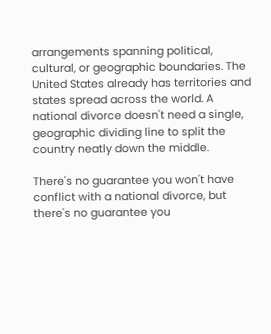arrangements spanning political, cultural, or geographic boundaries. The United States already has territories and states spread across the world. A national divorce doesn't need a single, geographic dividing line to split the country neatly down the middle.

There's no guarantee you won't have conflict with a national divorce, but there's no guarantee you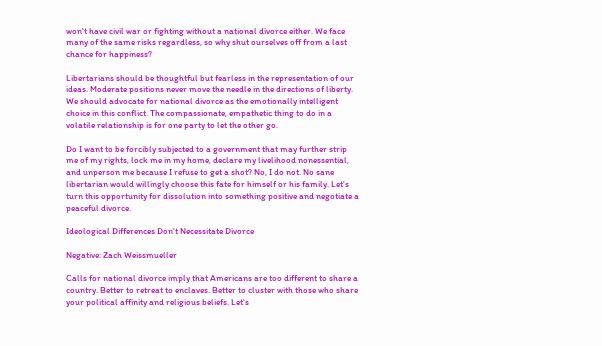won't have civil war or fighting without a national divorce either. We face many of the same risks regardless, so why shut ourselves off from a last chance for happiness?

Libertarians should be thoughtful but fearless in the representation of our ideas. Moderate positions never move the needle in the directions of liberty. We should advocate for national divorce as the emotionally intelligent choice in this conflict. The compassionate, empathetic thing to do in a volatile relationship is for one party to let the other go.

Do I want to be forcibly subjected to a government that may further strip me of my rights, lock me in my home, declare my livelihood nonessential, and unperson me because I refuse to get a shot? No, I do not. No sane libertarian would willingly choose this fate for himself or his family. Let's turn this opportunity for dissolution into something positive and negotiate a peaceful divorce.

Ideological Differences Don't Necessitate Divorce

Negative: Zach Weissmueller

Calls for national divorce imply that Americans are too different to share a country. Better to retreat to enclaves. Better to cluster with those who share your political affinity and religious beliefs. Let's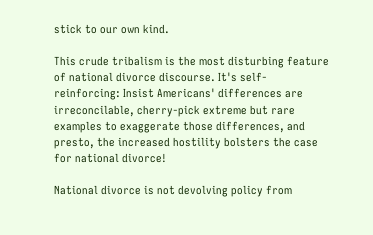stick to our own kind.

This crude tribalism is the most disturbing feature of national divorce discourse. It's self-reinforcing: Insist Americans' differences are irreconcilable, cherry-pick extreme but rare examples to exaggerate those differences, and presto, the increased hostility bolsters the case for national divorce!

National divorce is not devolving policy from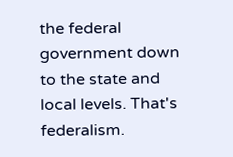the federal government down to the state and local levels. That's federalism.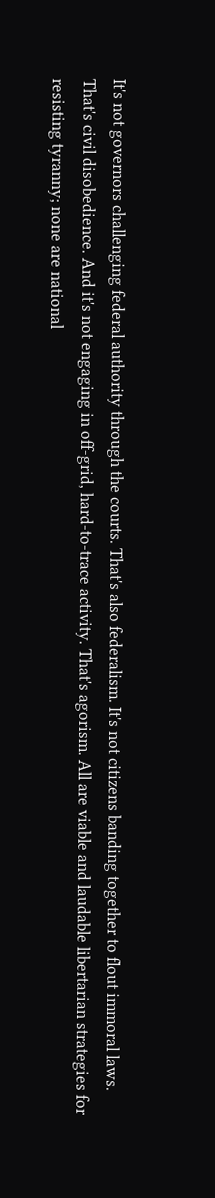It's not governors challenging federal authority through the courts. That's also federalism. It's not citizens banding together to flout immoral laws. That's civil disobedience. And it's not engaging in off-grid, hard-to-trace activity. That's agorism. All are viable and laudable libertarian strategies for resisting tyranny; none are national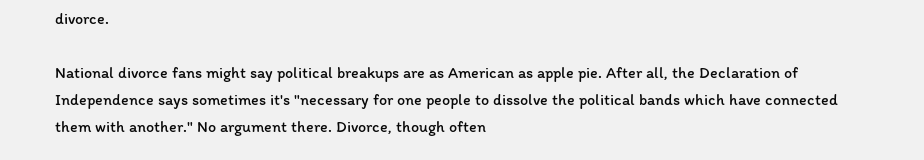divorce.

National divorce fans might say political breakups are as American as apple pie. After all, the Declaration of Independence says sometimes it's "necessary for one people to dissolve the political bands which have connected them with another." No argument there. Divorce, though often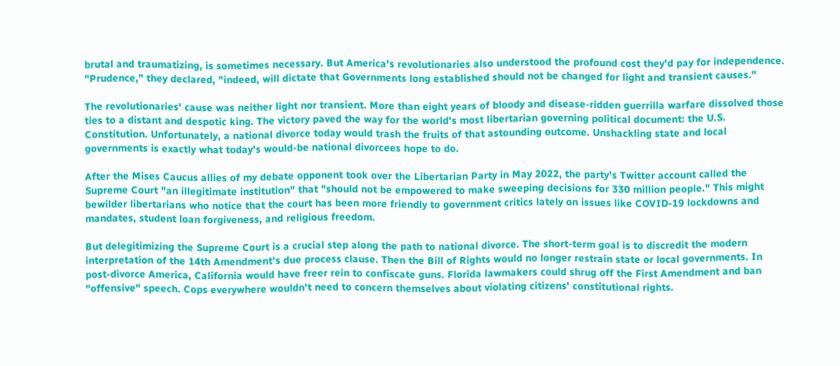brutal and traumatizing, is sometimes necessary. But America's revolutionaries also understood the profound cost they'd pay for independence. "Prudence," they declared, "indeed, will dictate that Governments long established should not be changed for light and transient causes."

The revolutionaries' cause was neither light nor transient. More than eight years of bloody and disease-ridden guerrilla warfare dissolved those ties to a distant and despotic king. The victory paved the way for the world's most libertarian governing political document: the U.S. Constitution. Unfortunately, a national divorce today would trash the fruits of that astounding outcome. Unshackling state and local governments is exactly what today's would-be national divorcees hope to do.

After the Mises Caucus allies of my debate opponent took over the Libertarian Party in May 2022, the party's Twitter account called the Supreme Court "an illegitimate institution" that "should not be empowered to make sweeping decisions for 330 million people." This might bewilder libertarians who notice that the court has been more friendly to government critics lately on issues like COVID-19 lockdowns and mandates, student loan forgiveness, and religious freedom.

But delegitimizing the Supreme Court is a crucial step along the path to national divorce. The short-term goal is to discredit the modern interpretation of the 14th Amendment's due process clause. Then the Bill of Rights would no longer restrain state or local governments. In post-divorce America, California would have freer rein to confiscate guns. Florida lawmakers could shrug off the First Amendment and ban "offensive" speech. Cops everywhere wouldn't need to concern themselves about violating citizens' constitutional rights.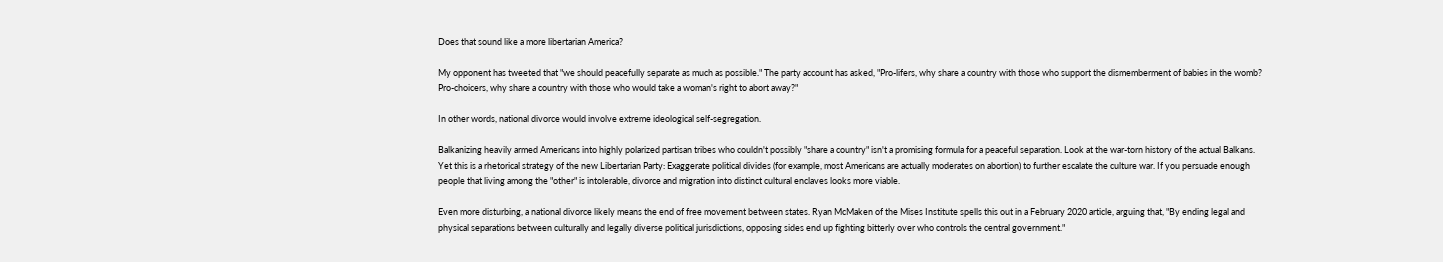Does that sound like a more libertarian America?

My opponent has tweeted that "we should peacefully separate as much as possible." The party account has asked, "Pro-lifers, why share a country with those who support the dismemberment of babies in the womb? Pro-choicers, why share a country with those who would take a woman's right to abort away?"

In other words, national divorce would involve extreme ideological self-segregation.

Balkanizing heavily armed Americans into highly polarized partisan tribes who couldn't possibly "share a country" isn't a promising formula for a peaceful separation. Look at the war-torn history of the actual Balkans. Yet this is a rhetorical strategy of the new Libertarian Party: Exaggerate political divides (for example, most Americans are actually moderates on abortion) to further escalate the culture war. If you persuade enough people that living among the "other" is intolerable, divorce and migration into distinct cultural enclaves looks more viable.

Even more disturbing, a national divorce likely means the end of free movement between states. Ryan McMaken of the Mises Institute spells this out in a February 2020 article, arguing that, "By ending legal and physical separations between culturally and legally diverse political jurisdictions, opposing sides end up fighting bitterly over who controls the central government."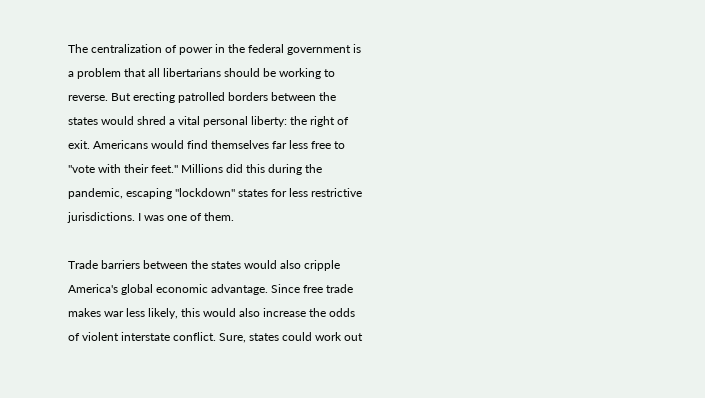The centralization of power in the federal government is a problem that all libertarians should be working to reverse. But erecting patrolled borders between the states would shred a vital personal liberty: the right of exit. Americans would find themselves far less free to "vote with their feet." Millions did this during the pandemic, escaping "lockdown" states for less restrictive jurisdictions. I was one of them.

Trade barriers between the states would also cripple America's global economic advantage. Since free trade makes war less likely, this would also increase the odds of violent interstate conflict. Sure, states could work out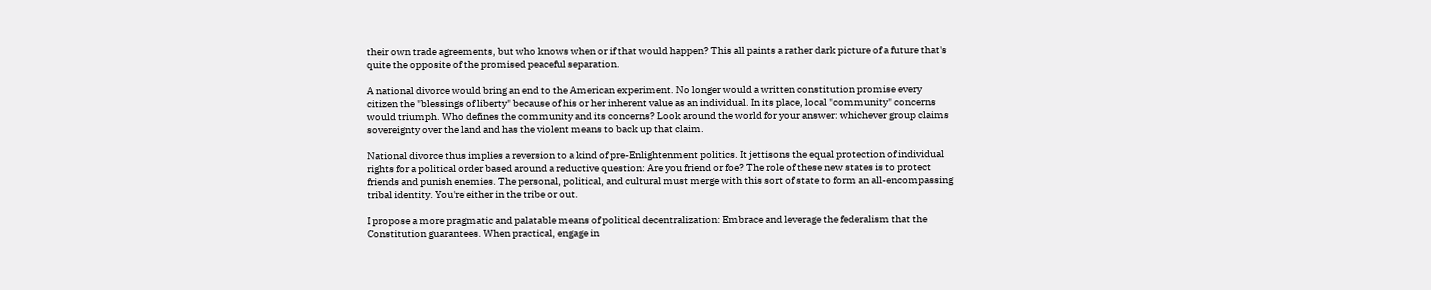their own trade agreements, but who knows when or if that would happen? This all paints a rather dark picture of a future that's quite the opposite of the promised peaceful separation.

A national divorce would bring an end to the American experiment. No longer would a written constitution promise every citizen the "blessings of liberty" because of his or her inherent value as an individual. In its place, local "community" concerns would triumph. Who defines the community and its concerns? Look around the world for your answer: whichever group claims sovereignty over the land and has the violent means to back up that claim.

National divorce thus implies a reversion to a kind of pre-Enlightenment politics. It jettisons the equal protection of individual rights for a political order based around a reductive question: Are you friend or foe? The role of these new states is to protect friends and punish enemies. The personal, political, and cultural must merge with this sort of state to form an all-encompassing tribal identity. You're either in the tribe or out.

I propose a more pragmatic and palatable means of political decentralization: Embrace and leverage the federalism that the Constitution guarantees. When practical, engage in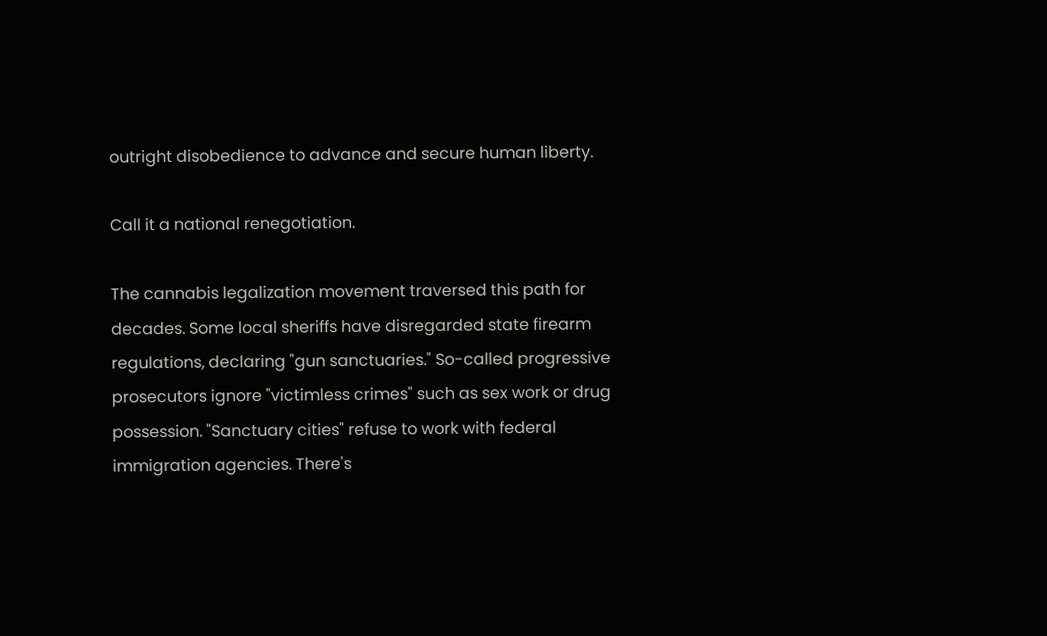outright disobedience to advance and secure human liberty.

Call it a national renegotiation.

The cannabis legalization movement traversed this path for decades. Some local sheriffs have disregarded state firearm regulations, declaring "gun sanctuaries." So-called progressive prosecutors ignore "victimless crimes" such as sex work or drug possession. "Sanctuary cities" refuse to work with federal immigration agencies. There's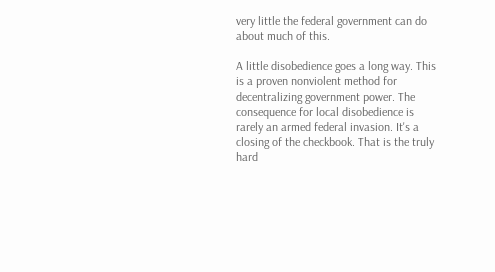very little the federal government can do about much of this.

A little disobedience goes a long way. This is a proven nonviolent method for decentralizing government power. The consequence for local disobedience is rarely an armed federal invasion. It's a closing of the checkbook. That is the truly hard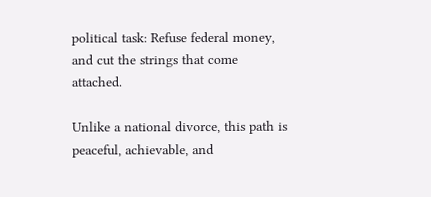political task: Refuse federal money, and cut the strings that come attached.

Unlike a national divorce, this path is peaceful, achievable, and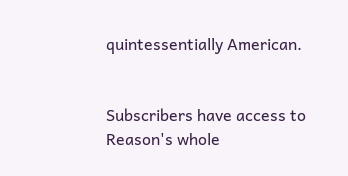quintessentially American.


Subscribers have access to Reason's whole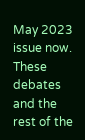May 2023 issue now. These debates and the rest of the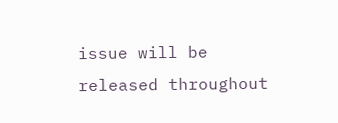issue will be released throughout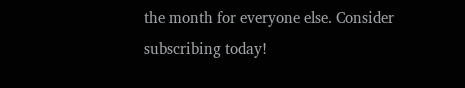the month for everyone else. Consider subscribing today!